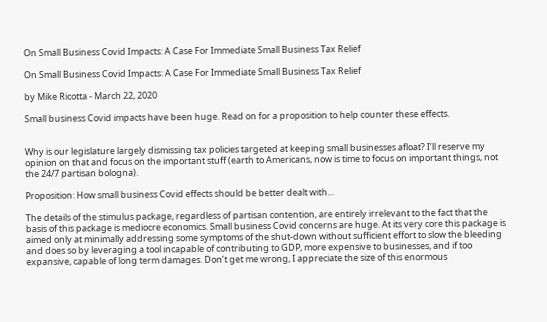On Small Business Covid Impacts: A Case For Immediate Small Business Tax Relief

On Small Business Covid Impacts: A Case For Immediate Small Business Tax Relief

by Mike Ricotta - March 22, 2020

Small business Covid impacts have been huge. Read on for a proposition to help counter these effects.


Why is our legislature largely dismissing tax policies targeted at keeping small businesses afloat? I’ll reserve my opinion on that and focus on the important stuff (earth to Americans, now is time to focus on important things, not the 24/7 partisan bologna).

Proposition: How small business Covid effects should be better dealt with…

The details of the stimulus package, regardless of partisan contention, are entirely irrelevant to the fact that the basis of this package is mediocre economics. Small business Covid concerns are huge. At its very core this package is aimed only at minimally addressing some symptoms of the shut-down without sufficient effort to slow the bleeding and does so by leveraging a tool incapable of contributing to GDP, more expensive to businesses, and if too expansive, capable of long term damages. Don’t get me wrong, I appreciate the size of this enormous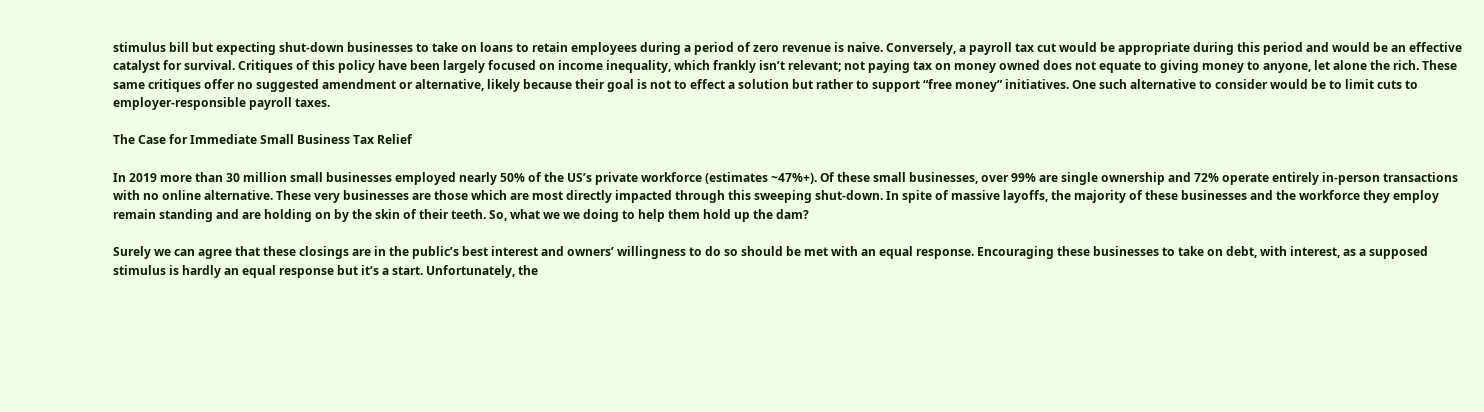stimulus bill but expecting shut-down businesses to take on loans to retain employees during a period of zero revenue is naive. Conversely, a payroll tax cut would be appropriate during this period and would be an effective catalyst for survival. Critiques of this policy have been largely focused on income inequality, which frankly isn’t relevant; not paying tax on money owned does not equate to giving money to anyone, let alone the rich. These same critiques offer no suggested amendment or alternative, likely because their goal is not to effect a solution but rather to support “free money” initiatives. One such alternative to consider would be to limit cuts to employer-responsible payroll taxes.

The Case for Immediate Small Business Tax Relief

In 2019 more than 30 million small businesses employed nearly 50% of the US’s private workforce (estimates ~47%+). Of these small businesses, over 99% are single ownership and 72% operate entirely in-person transactions with no online alternative. These very businesses are those which are most directly impacted through this sweeping shut-down. In spite of massive layoffs, the majority of these businesses and the workforce they employ remain standing and are holding on by the skin of their teeth. So, what we we doing to help them hold up the dam?

Surely we can agree that these closings are in the public’s best interest and owners’ willingness to do so should be met with an equal response. Encouraging these businesses to take on debt, with interest, as a supposed stimulus is hardly an equal response but it’s a start. Unfortunately, the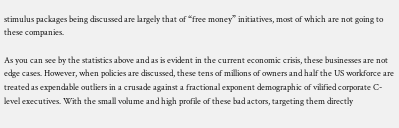stimulus packages being discussed are largely that of “free money” initiatives, most of which are not going to these companies.

As you can see by the statistics above and as is evident in the current economic crisis, these businesses are not edge cases. However, when policies are discussed, these tens of millions of owners and half the US workforce are treated as expendable outliers in a crusade against a fractional exponent demographic of vilified corporate C-level executives. With the small volume and high profile of these bad actors, targeting them directly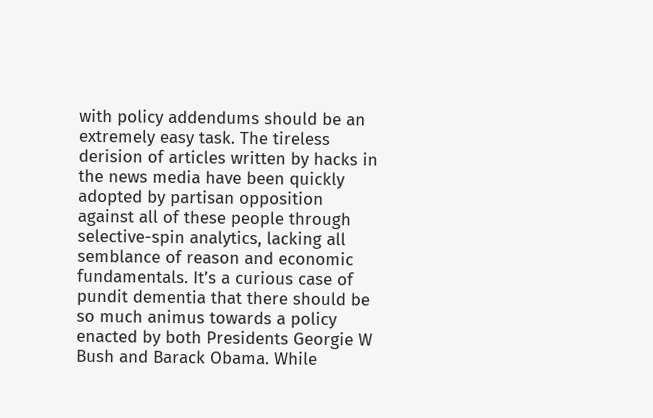with policy addendums should be an extremely easy task. The tireless derision of articles written by hacks in the news media have been quickly adopted by partisan opposition against all of these people through selective-spin analytics, lacking all semblance of reason and economic fundamentals. It’s a curious case of pundit dementia that there should be so much animus towards a policy enacted by both Presidents Georgie W Bush and Barack Obama. While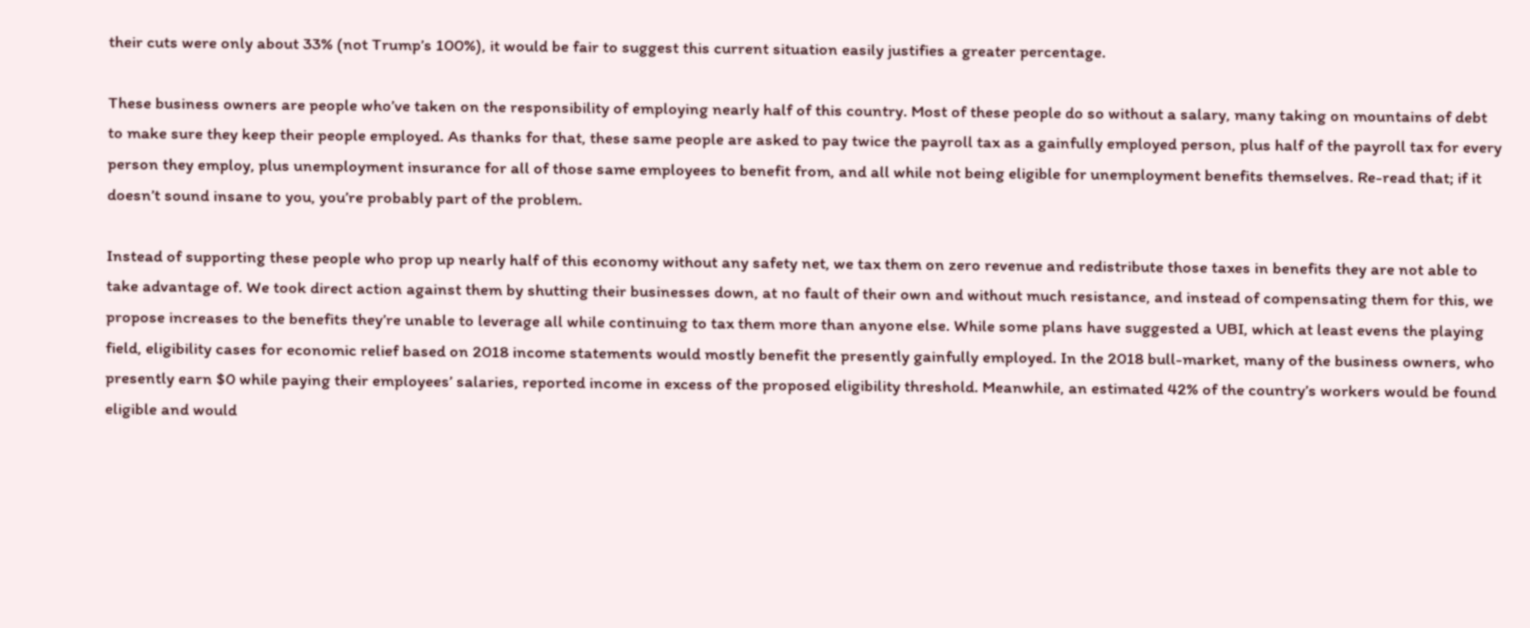their cuts were only about 33% (not Trump’s 100%), it would be fair to suggest this current situation easily justifies a greater percentage.

These business owners are people who’ve taken on the responsibility of employing nearly half of this country. Most of these people do so without a salary, many taking on mountains of debt to make sure they keep their people employed. As thanks for that, these same people are asked to pay twice the payroll tax as a gainfully employed person, plus half of the payroll tax for every person they employ, plus unemployment insurance for all of those same employees to benefit from, and all while not being eligible for unemployment benefits themselves. Re-read that; if it doesn’t sound insane to you, you’re probably part of the problem.

Instead of supporting these people who prop up nearly half of this economy without any safety net, we tax them on zero revenue and redistribute those taxes in benefits they are not able to take advantage of. We took direct action against them by shutting their businesses down, at no fault of their own and without much resistance, and instead of compensating them for this, we propose increases to the benefits they’re unable to leverage all while continuing to tax them more than anyone else. While some plans have suggested a UBI, which at least evens the playing field, eligibility cases for economic relief based on 2018 income statements would mostly benefit the presently gainfully employed. In the 2018 bull-market, many of the business owners, who presently earn $0 while paying their employees’ salaries, reported income in excess of the proposed eligibility threshold. Meanwhile, an estimated 42% of the country’s workers would be found eligible and would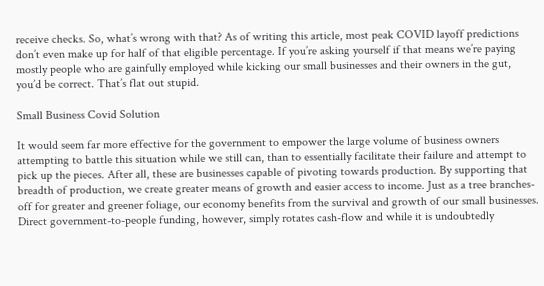receive checks. So, what’s wrong with that? As of writing this article, most peak COVID layoff predictions don’t even make up for half of that eligible percentage. If you’re asking yourself if that means we’re paying mostly people who are gainfully employed while kicking our small businesses and their owners in the gut, you’d be correct. That’s flat out stupid.

Small Business Covid Solution

It would seem far more effective for the government to empower the large volume of business owners attempting to battle this situation while we still can, than to essentially facilitate their failure and attempt to pick up the pieces. After all, these are businesses capable of pivoting towards production. By supporting that breadth of production, we create greater means of growth and easier access to income. Just as a tree branches-off for greater and greener foliage, our economy benefits from the survival and growth of our small businesses. Direct government-to-people funding, however, simply rotates cash-flow and while it is undoubtedly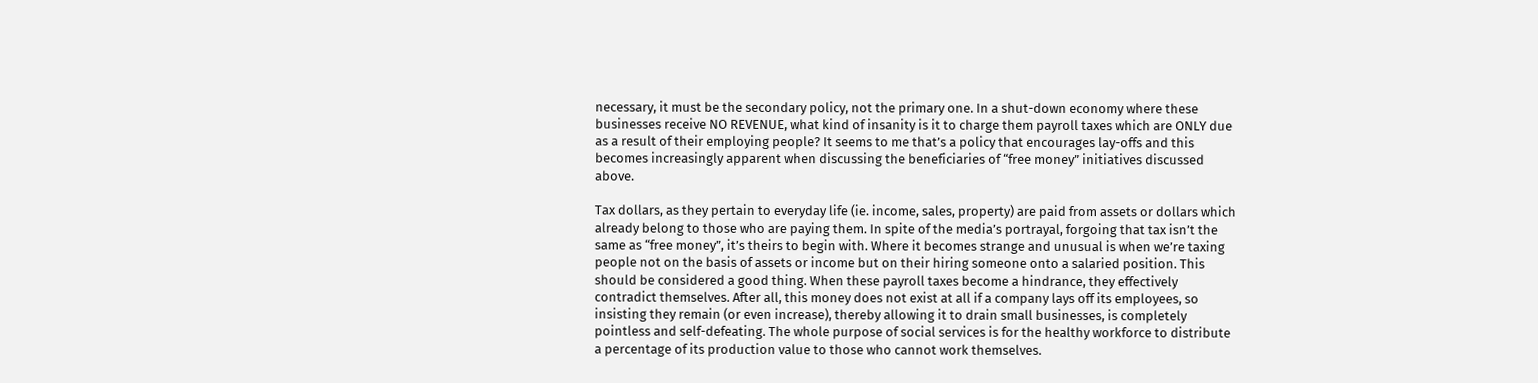necessary, it must be the secondary policy, not the primary one. In a shut-down economy where these businesses receive NO REVENUE, what kind of insanity is it to charge them payroll taxes which are ONLY due as a result of their employing people? It seems to me that’s a policy that encourages lay-offs and this becomes increasingly apparent when discussing the beneficiaries of “free money” initiatives discussed above.

Tax dollars, as they pertain to everyday life (ie. income, sales, property) are paid from assets or dollars which already belong to those who are paying them. In spite of the media’s portrayal, forgoing that tax isn’t the same as “free money”, it’s theirs to begin with. Where it becomes strange and unusual is when we’re taxing people not on the basis of assets or income but on their hiring someone onto a salaried position. This should be considered a good thing. When these payroll taxes become a hindrance, they effectively contradict themselves. After all, this money does not exist at all if a company lays off its employees, so insisting they remain (or even increase), thereby allowing it to drain small businesses, is completely pointless and self-defeating. The whole purpose of social services is for the healthy workforce to distribute a percentage of its production value to those who cannot work themselves.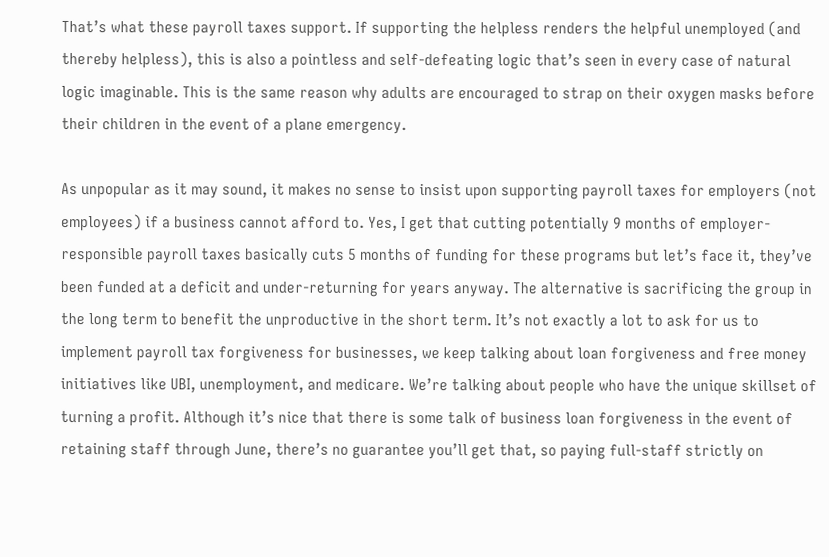That’s what these payroll taxes support. If supporting the helpless renders the helpful unemployed (and thereby helpless), this is also a pointless and self-defeating logic that’s seen in every case of natural logic imaginable. This is the same reason why adults are encouraged to strap on their oxygen masks before their children in the event of a plane emergency.

As unpopular as it may sound, it makes no sense to insist upon supporting payroll taxes for employers (not employees) if a business cannot afford to. Yes, I get that cutting potentially 9 months of employer-responsible payroll taxes basically cuts 5 months of funding for these programs but let’s face it, they’ve been funded at a deficit and under-returning for years anyway. The alternative is sacrificing the group in the long term to benefit the unproductive in the short term. It’s not exactly a lot to ask for us to implement payroll tax forgiveness for businesses, we keep talking about loan forgiveness and free money initiatives like UBI, unemployment, and medicare. We’re talking about people who have the unique skillset of turning a profit. Although it’s nice that there is some talk of business loan forgiveness in the event of retaining staff through June, there’s no guarantee you’ll get that, so paying full-staff strictly on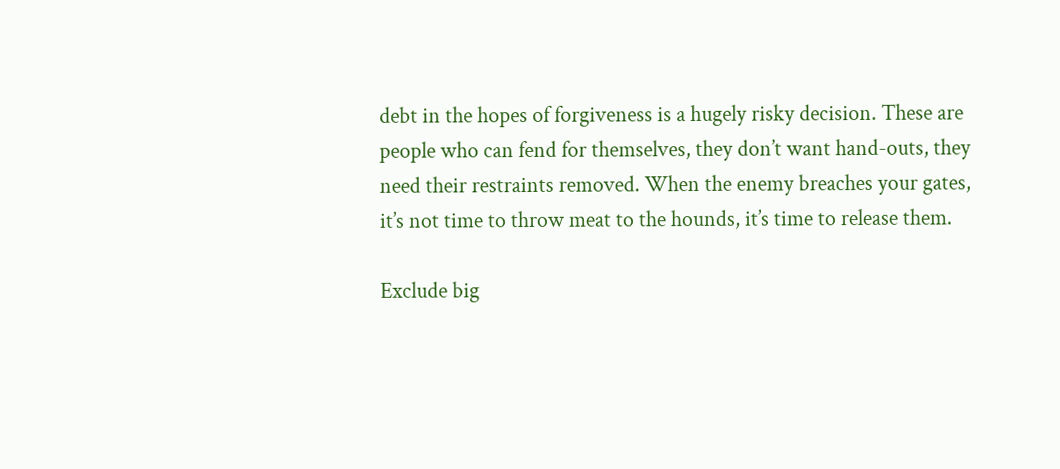debt in the hopes of forgiveness is a hugely risky decision. These are people who can fend for themselves, they don’t want hand-outs, they need their restraints removed. When the enemy breaches your gates, it’s not time to throw meat to the hounds, it’s time to release them.

Exclude big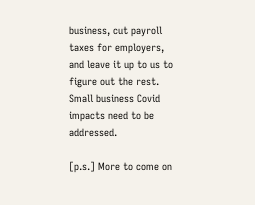business, cut payroll taxes for employers, and leave it up to us to figure out the rest. Small business Covid impacts need to be addressed.

[p.s.] More to come on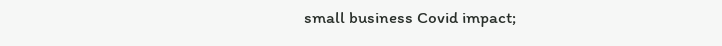small business Covid impact;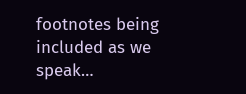footnotes being included as we speak…